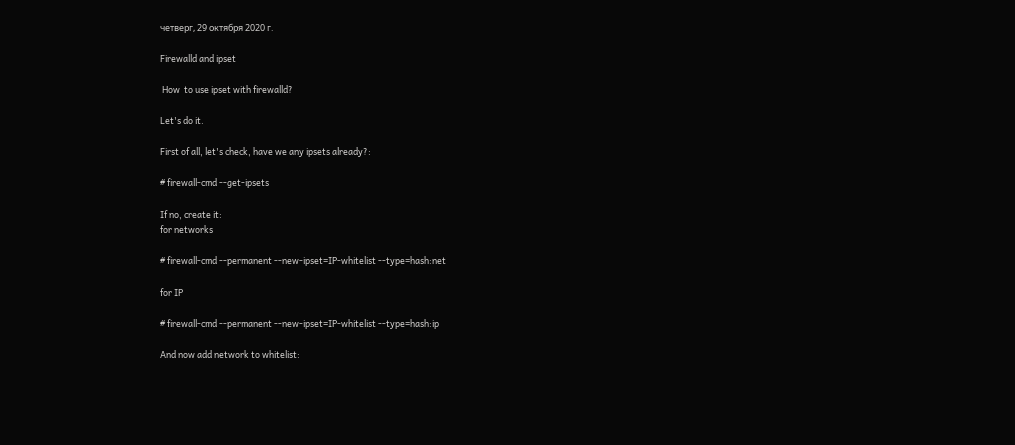четверг, 29 октября 2020 г.

Firewalld and ipset

 How  to use ipset with firewalld?

Let's do it.

First of all, let's check, have we any ipsets already?:

# firewall-cmd --get-ipsets

If no, create it:
for networks

# firewall-cmd --permanent --new-ipset=IP-whitelist --type=hash:net

for IP

# firewall-cmd --permanent --new-ipset=IP-whitelist --type=hash:ip

And now add network to whitelist: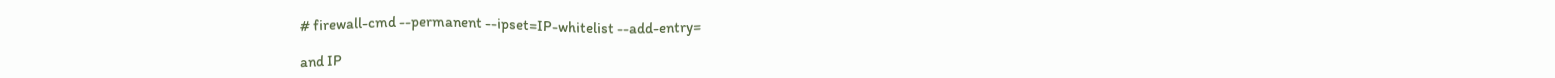# firewall-cmd --permanent --ipset=IP-whitelist --add-entry=

and IP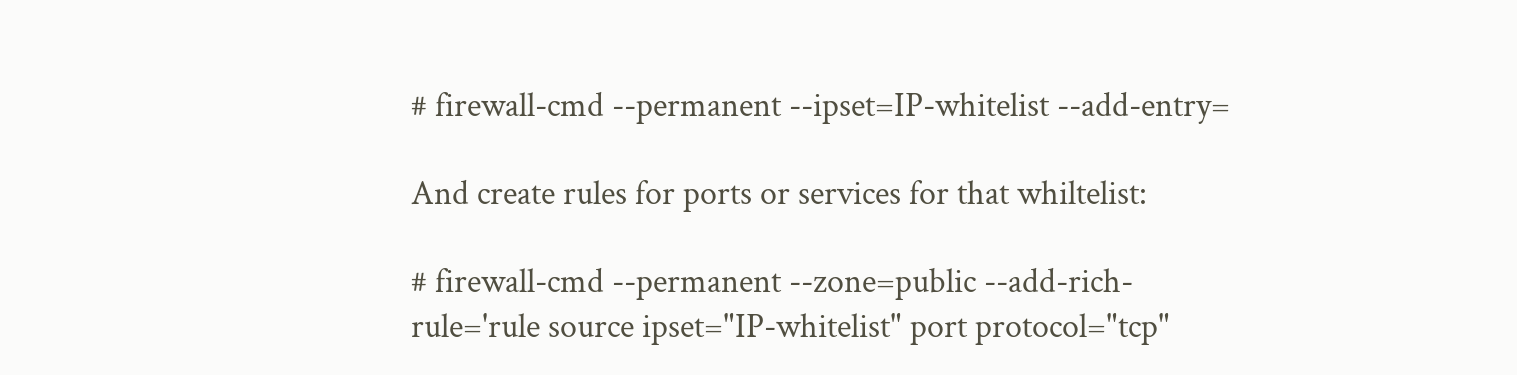# firewall-cmd --permanent --ipset=IP-whitelist --add-entry=

And create rules for ports or services for that whiltelist:

# firewall-cmd --permanent --zone=public --add-rich-rule='rule source ipset="IP-whitelist" port protocol="tcp"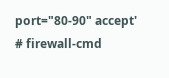port="80-90" accept'
# firewall-cmd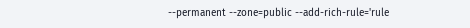--permanent --zone=public --add-rich-rule='rule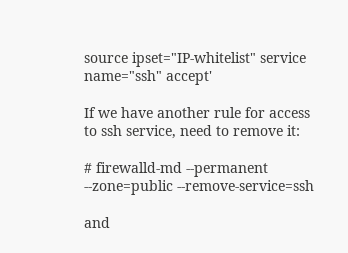source ipset="IP-whitelist" service name="ssh" accept'

If we have another rule for access to ssh service, need to remove it:

# firewalld-md --permanent --zone=public --remove-service=ssh

and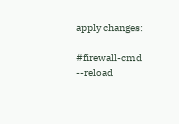apply changes:

#firewall-cmd --reload